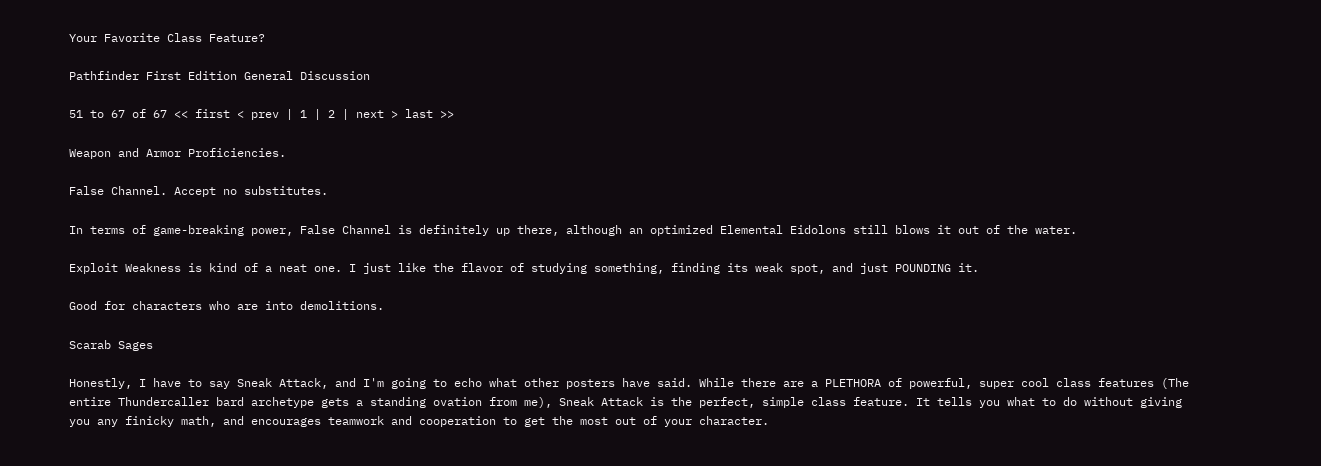Your Favorite Class Feature?

Pathfinder First Edition General Discussion

51 to 67 of 67 << first < prev | 1 | 2 | next > last >>

Weapon and Armor Proficiencies.

False Channel. Accept no substitutes.

In terms of game-breaking power, False Channel is definitely up there, although an optimized Elemental Eidolons still blows it out of the water.

Exploit Weakness is kind of a neat one. I just like the flavor of studying something, finding its weak spot, and just POUNDING it.

Good for characters who are into demolitions.

Scarab Sages

Honestly, I have to say Sneak Attack, and I'm going to echo what other posters have said. While there are a PLETHORA of powerful, super cool class features (The entire Thundercaller bard archetype gets a standing ovation from me), Sneak Attack is the perfect, simple class feature. It tells you what to do without giving you any finicky math, and encourages teamwork and cooperation to get the most out of your character.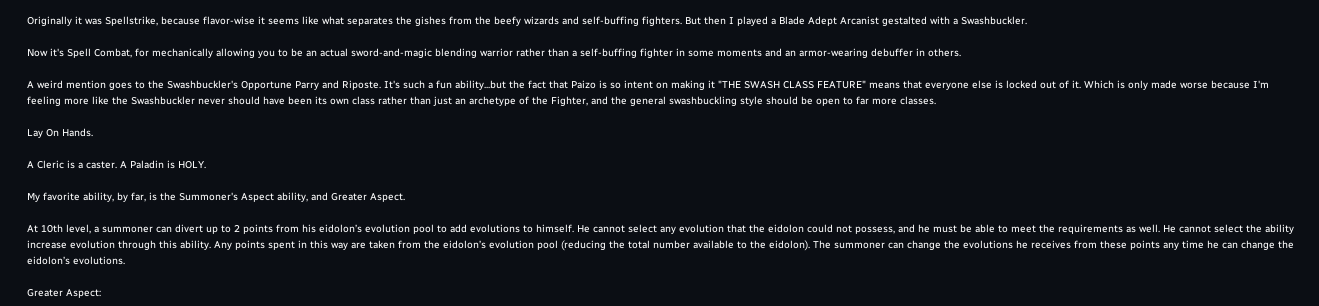Originally it was Spellstrike, because flavor-wise it seems like what separates the gishes from the beefy wizards and self-buffing fighters. But then I played a Blade Adept Arcanist gestalted with a Swashbuckler.

Now it's Spell Combat, for mechanically allowing you to be an actual sword-and-magic blending warrior rather than a self-buffing fighter in some moments and an armor-wearing debuffer in others.

A weird mention goes to the Swashbuckler's Opportune Parry and Riposte. It's such a fun ability...but the fact that Paizo is so intent on making it "THE SWASH CLASS FEATURE" means that everyone else is locked out of it. Which is only made worse because I'm feeling more like the Swashbuckler never should have been its own class rather than just an archetype of the Fighter, and the general swashbuckling style should be open to far more classes.

Lay On Hands.

A Cleric is a caster. A Paladin is HOLY.

My favorite ability, by far, is the Summoner's Aspect ability, and Greater Aspect.

At 10th level, a summoner can divert up to 2 points from his eidolon’s evolution pool to add evolutions to himself. He cannot select any evolution that the eidolon could not possess, and he must be able to meet the requirements as well. He cannot select the ability increase evolution through this ability. Any points spent in this way are taken from the eidolon’s evolution pool (reducing the total number available to the eidolon). The summoner can change the evolutions he receives from these points any time he can change the eidolon’s evolutions.

Greater Aspect: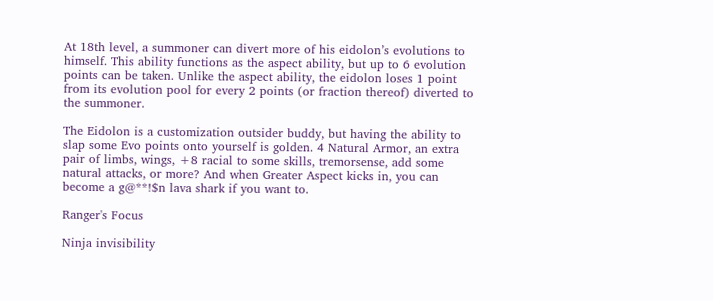At 18th level, a summoner can divert more of his eidolon’s evolutions to himself. This ability functions as the aspect ability, but up to 6 evolution points can be taken. Unlike the aspect ability, the eidolon loses 1 point from its evolution pool for every 2 points (or fraction thereof) diverted to the summoner.

The Eidolon is a customization outsider buddy, but having the ability to slap some Evo points onto yourself is golden. 4 Natural Armor, an extra pair of limbs, wings, +8 racial to some skills, tremorsense, add some natural attacks, or more? And when Greater Aspect kicks in, you can become a g@**!$n lava shark if you want to.

Ranger's Focus

Ninja invisibility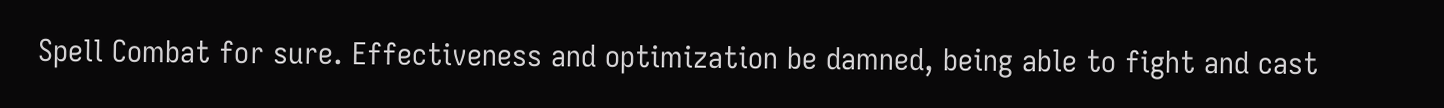Spell Combat for sure. Effectiveness and optimization be damned, being able to fight and cast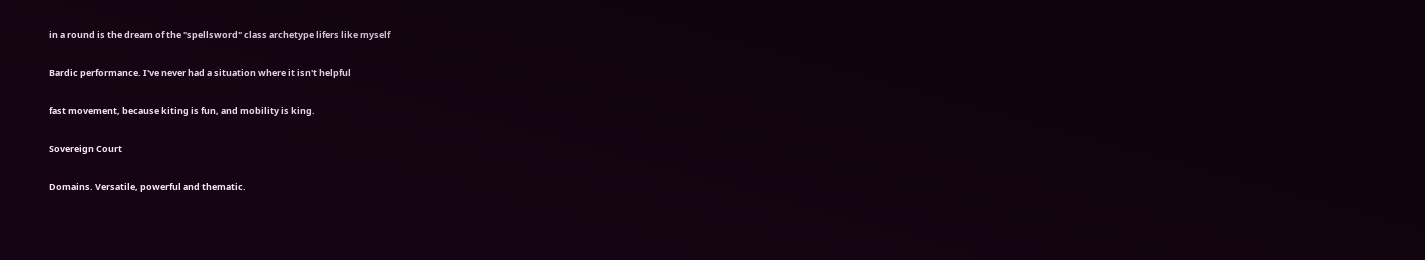in a round is the dream of the "spellsword" class archetype lifers like myself

Bardic performance. I've never had a situation where it isn't helpful

fast movement, because kiting is fun, and mobility is king.

Sovereign Court

Domains. Versatile, powerful and thematic.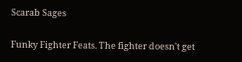Scarab Sages

Funky Fighter Feats. The fighter doesn't get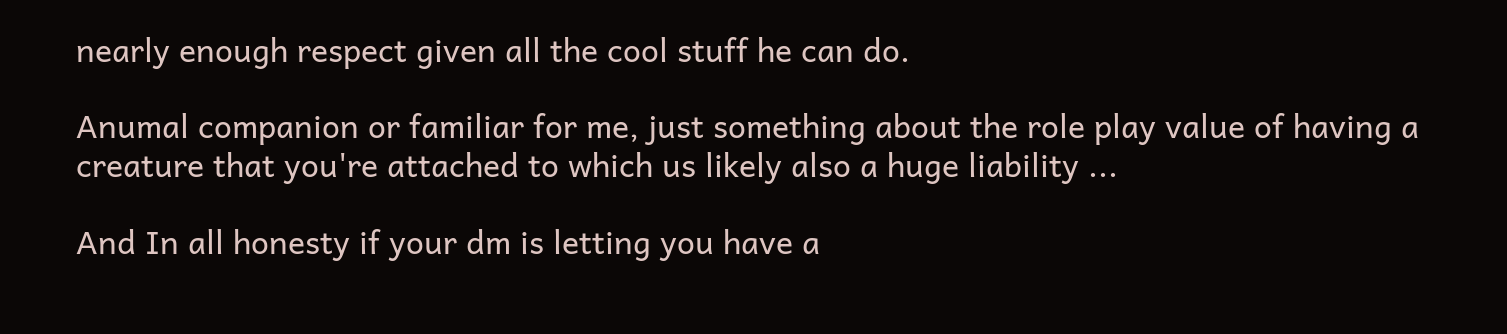nearly enough respect given all the cool stuff he can do.

Anumal companion or familiar for me, just something about the role play value of having a creature that you're attached to which us likely also a huge liability ...

And In all honesty if your dm is letting you have a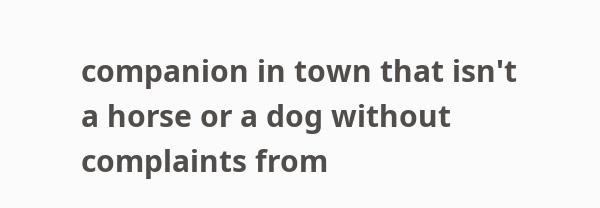companion in town that isn't a horse or a dog without complaints from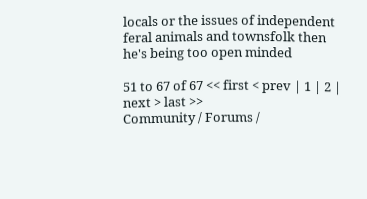locals or the issues of independent feral animals and townsfolk then he's being too open minded

51 to 67 of 67 << first < prev | 1 | 2 | next > last >>
Community / Forums /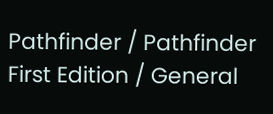Pathfinder / Pathfinder First Edition / General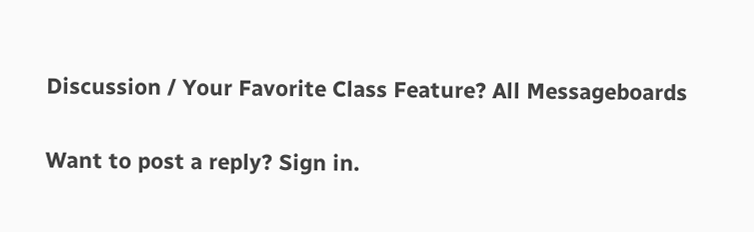Discussion / Your Favorite Class Feature? All Messageboards

Want to post a reply? Sign in.